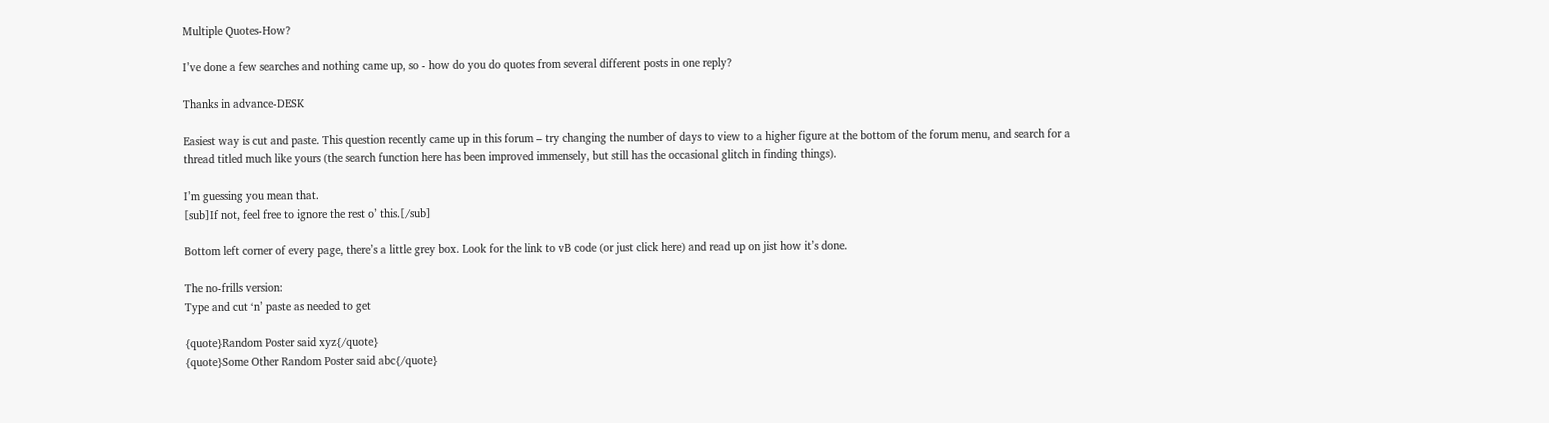Multiple Quotes-How?

I’ve done a few searches and nothing came up, so - how do you do quotes from several different posts in one reply?

Thanks in advance-DESK

Easiest way is cut and paste. This question recently came up in this forum – try changing the number of days to view to a higher figure at the bottom of the forum menu, and search for a thread titled much like yours (the search function here has been improved immensely, but still has the occasional glitch in finding things).

I’m guessing you mean that.
[sub]If not, feel free to ignore the rest o’ this.[/sub]

Bottom left corner of every page, there’s a little grey box. Look for the link to vB code (or just click here) and read up on jist how it’s done.

The no-frills version:
Type and cut ‘n’ paste as needed to get

{quote}Random Poster said xyz{/quote}
{quote}Some Other Random Poster said abc{/quote}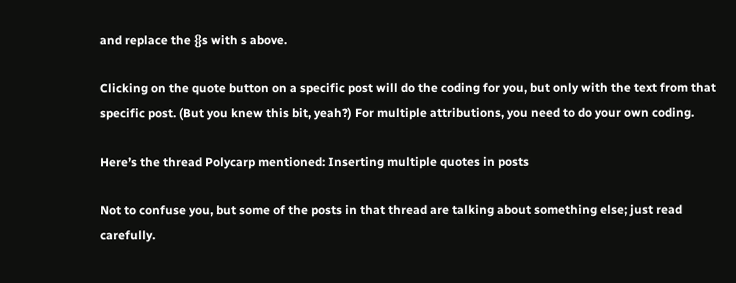and replace the {}s with s above.

Clicking on the quote button on a specific post will do the coding for you, but only with the text from that specific post. (But you knew this bit, yeah?) For multiple attributions, you need to do your own coding.

Here’s the thread Polycarp mentioned: Inserting multiple quotes in posts

Not to confuse you, but some of the posts in that thread are talking about something else; just read carefully.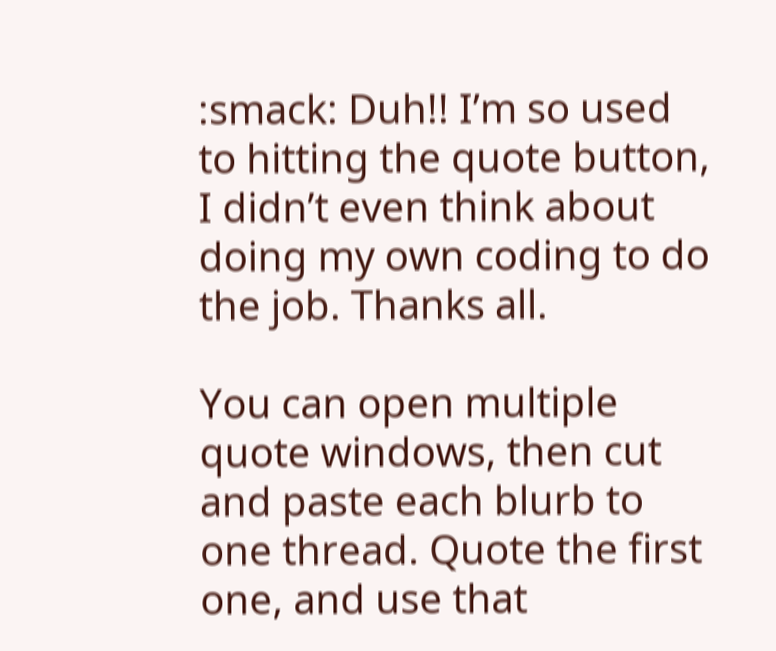:smack: Duh!! I’m so used to hitting the quote button, I didn’t even think about doing my own coding to do the job. Thanks all.

You can open multiple quote windows, then cut and paste each blurb to one thread. Quote the first one, and use that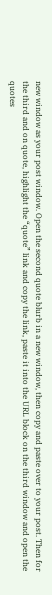new window as your post window. Open the second quote blurb in a new window, then copy and paste over to your post. Then for the third and on quote, highlight the “quote” link and copy the link, paste it into the URL block on the third window and open the quotes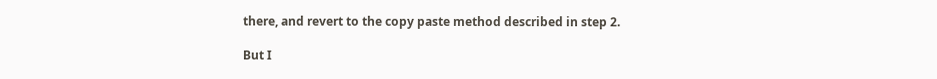there, and revert to the copy paste method described in step 2.

But I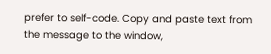prefer to self-code. Copy and paste text from the message to the window,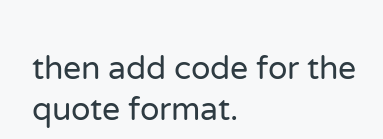then add code for the quote format.